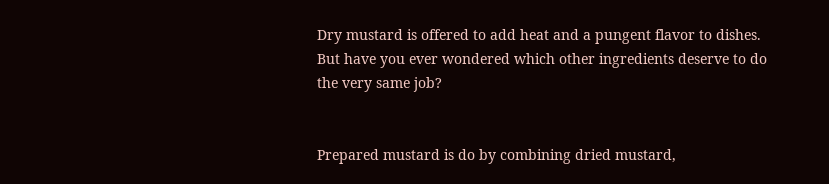Dry mustard is offered to add heat and a pungent flavor to dishes. But have you ever wondered which other ingredients deserve to do the very same job?


Prepared mustard is do by combining dried mustard,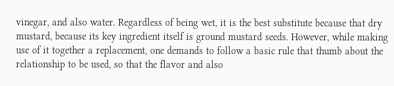vinegar, and also water. Regardless of being wet, it is the best substitute because that dry mustard, because its key ingredient itself is ground mustard seeds. However, while making use of it together a replacement, one demands to follow a basic rule that thumb about the relationship to be used, so that the flavor and also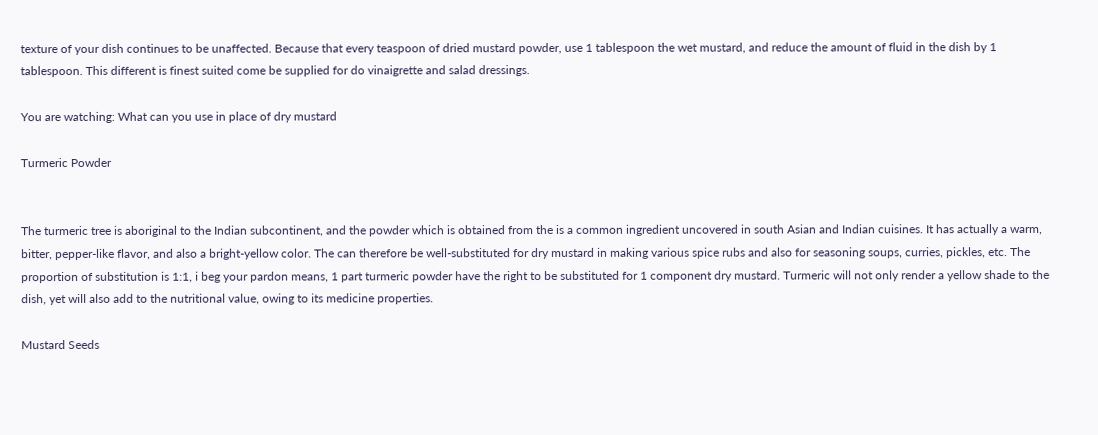texture of your dish continues to be unaffected. Because that every teaspoon of dried mustard powder, use 1 tablespoon the wet mustard, and reduce the amount of fluid in the dish by 1 tablespoon. This different is finest suited come be supplied for do vinaigrette and salad dressings.

You are watching: What can you use in place of dry mustard

Turmeric Powder


The turmeric tree is aboriginal to the Indian subcontinent, and the powder which is obtained from the is a common ingredient uncovered in south Asian and Indian cuisines. It has actually a warm, bitter, pepper-like flavor, and also a bright-yellow color. The can therefore be well-substituted for dry mustard in making various spice rubs and also for seasoning soups, curries, pickles, etc. The proportion of substitution is 1:1, i beg your pardon means, 1 part turmeric powder have the right to be substituted for 1 component dry mustard. Turmeric will not only render a yellow shade to the dish, yet will also add to the nutritional value, owing to its medicine properties.

Mustard Seeds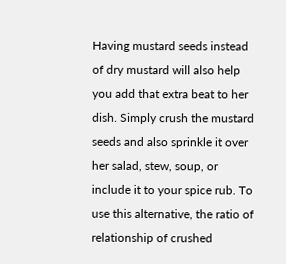Having mustard seeds instead of dry mustard will also help you add that extra beat to her dish. Simply crush the mustard seeds and also sprinkle it over her salad, stew, soup, or include it to your spice rub. To use this alternative, the ratio of relationship of crushed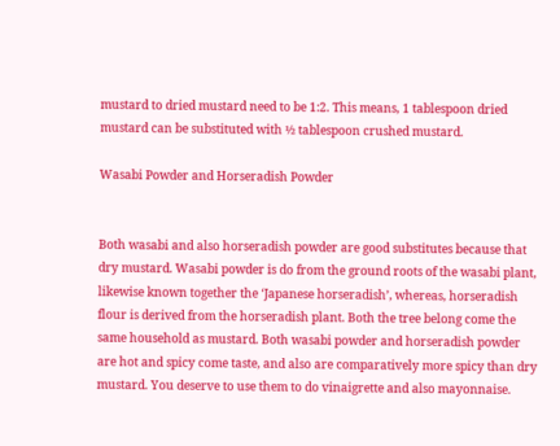mustard to dried mustard need to be 1:2. This means, 1 tablespoon dried mustard can be substituted with ½ tablespoon crushed mustard.

Wasabi Powder and Horseradish Powder


Both wasabi and also horseradish powder are good substitutes because that dry mustard. Wasabi powder is do from the ground roots of the wasabi plant, likewise known together the ‘Japanese horseradish’, whereas, horseradish flour is derived from the horseradish plant. Both the tree belong come the same household as mustard. Both wasabi powder and horseradish powder are hot and spicy come taste, and also are comparatively more spicy than dry mustard. You deserve to use them to do vinaigrette and also mayonnaise.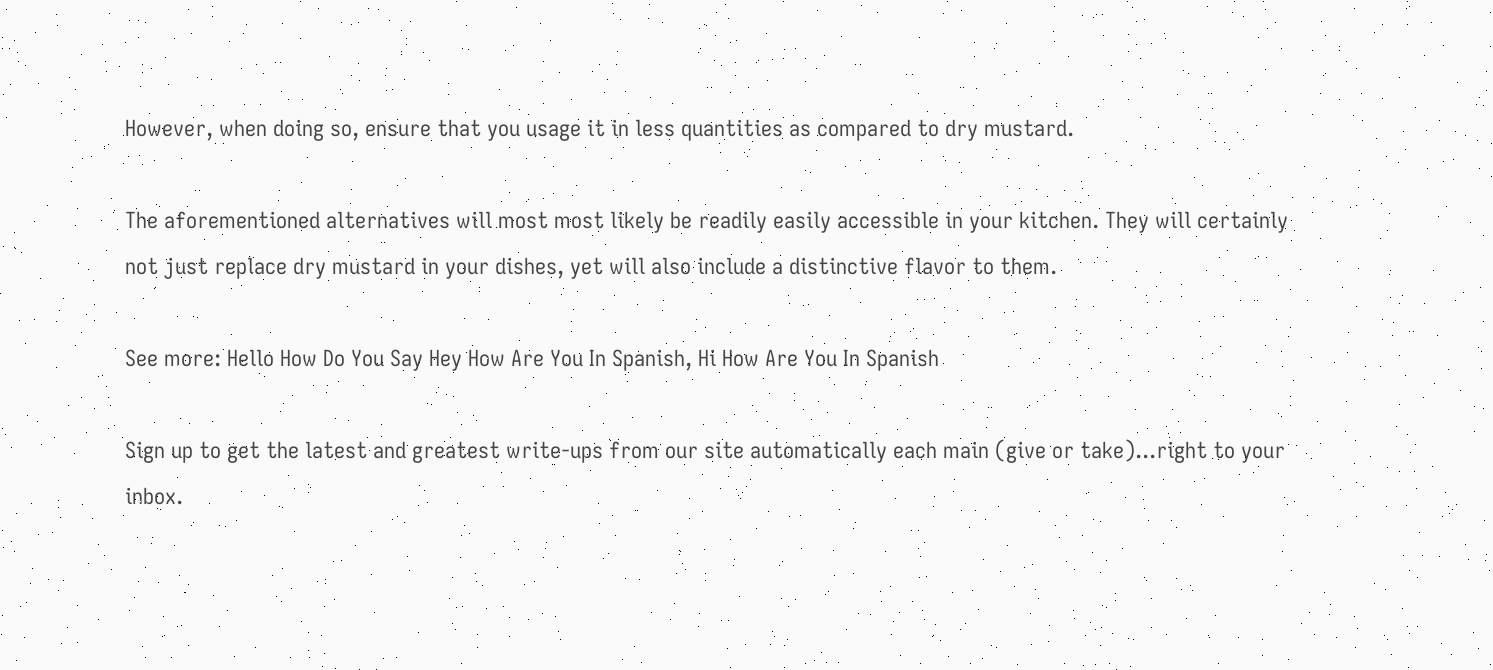However, when doing so, ensure that you usage it in less quantities as compared to dry mustard.

The aforementioned alternatives will most most likely be readily easily accessible in your kitchen. They will certainly not just replace dry mustard in your dishes, yet will also include a distinctive flavor to them.

See more: Hello How Do You Say Hey How Are You In Spanish, Hi How Are You In Spanish

Sign up to get the latest and greatest write-ups from our site automatically each main (give or take)...right to your inbox.